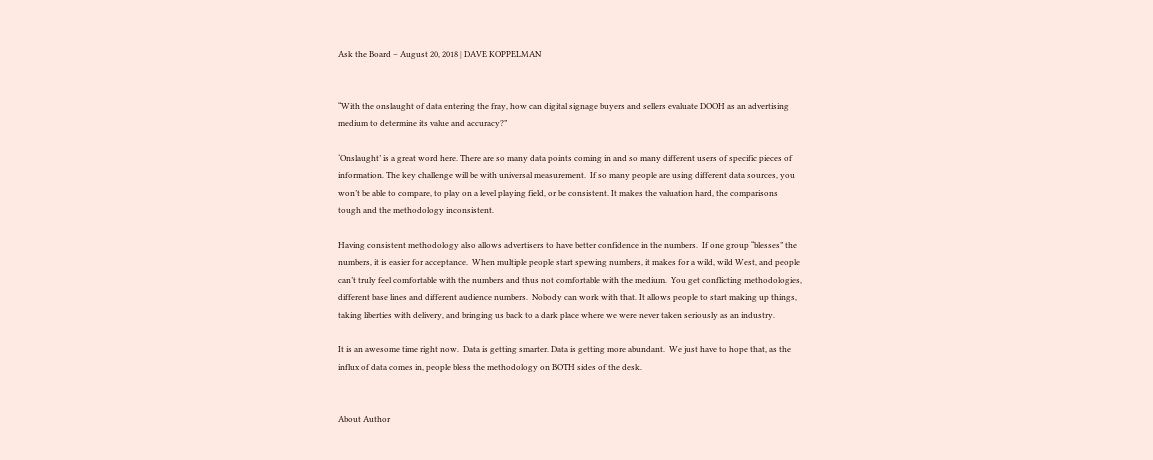Ask the Board – August 20, 2018 | DAVE KOPPELMAN


“With the onslaught of data entering the fray, how can digital signage buyers and sellers evaluate DOOH as an advertising medium to determine its value and accuracy?”

‘Onslaught’ is a great word here. There are so many data points coming in and so many different users of specific pieces of information. The key challenge will be with universal measurement.  If so many people are using different data sources, you won’t be able to compare, to play on a level playing field, or be consistent. It makes the valuation hard, the comparisons tough and the methodology inconsistent.

Having consistent methodology also allows advertisers to have better confidence in the numbers.  If one group “blesses” the numbers, it is easier for acceptance.  When multiple people start spewing numbers, it makes for a wild, wild West, and people can’t truly feel comfortable with the numbers and thus not comfortable with the medium.  You get conflicting methodologies, different base lines and different audience numbers.  Nobody can work with that. It allows people to start making up things, taking liberties with delivery, and bringing us back to a dark place where we were never taken seriously as an industry.

It is an awesome time right now.  Data is getting smarter. Data is getting more abundant.  We just have to hope that, as the influx of data comes in, people bless the methodology on BOTH sides of the desk.


About Author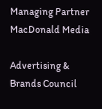Managing Partner
MacDonald Media

Advertising & Brands Council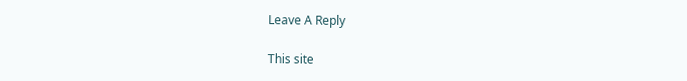Leave A Reply

This site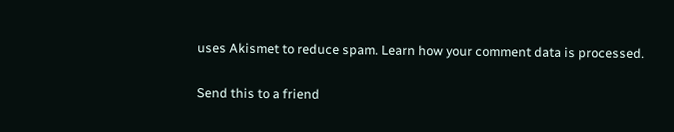uses Akismet to reduce spam. Learn how your comment data is processed.

Send this to a friend